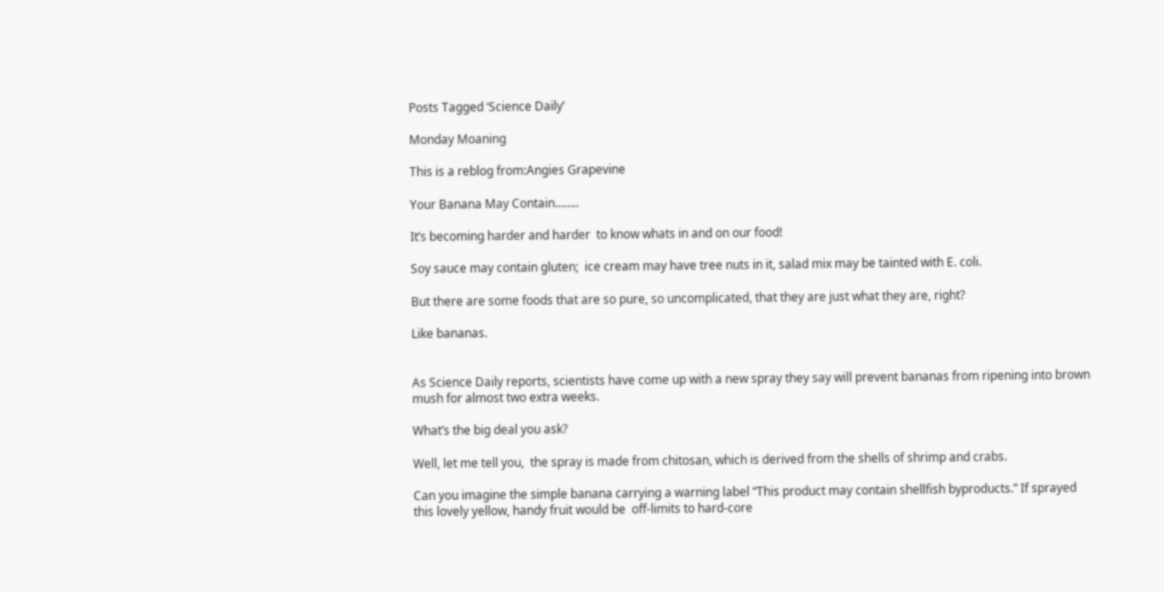Posts Tagged ‘Science Daily’

Monday Moaning

This is a reblog from:Angies Grapevine

Your Banana May Contain……..

It’s becoming harder and harder  to know whats in and on our food!

Soy sauce may contain gluten;  ice cream may have tree nuts in it, salad mix may be tainted with E. coli.

But there are some foods that are so pure, so uncomplicated, that they are just what they are, right?

Like bananas.


As Science Daily reports, scientists have come up with a new spray they say will prevent bananas from ripening into brown mush for almost two extra weeks.

What’s the big deal you ask?

Well, let me tell you,  the spray is made from chitosan, which is derived from the shells of shrimp and crabs.

Can you imagine the simple banana carrying a warning label “This product may contain shellfish byproducts.” If sprayed this lovely yellow, handy fruit would be  off-limits to hard-core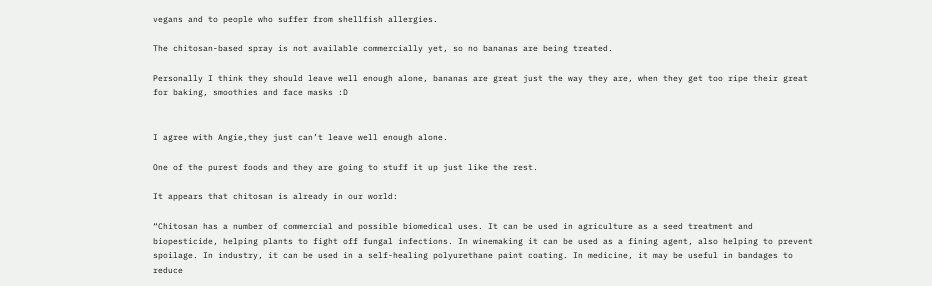vegans and to people who suffer from shellfish allergies.

The chitosan-based spray is not available commercially yet, so no bananas are being treated.

Personally I think they should leave well enough alone, bananas are great just the way they are, when they get too ripe their great for baking, smoothies and face masks :D


I agree with Angie,they just can’t leave well enough alone.

One of the purest foods and they are going to stuff it up just like the rest.

It appears that chitosan is already in our world:

“Chitosan has a number of commercial and possible biomedical uses. It can be used in agriculture as a seed treatment and biopesticide, helping plants to fight off fungal infections. In winemaking it can be used as a fining agent, also helping to prevent spoilage. In industry, it can be used in a self-healing polyurethane paint coating. In medicine, it may be useful in bandages to reduce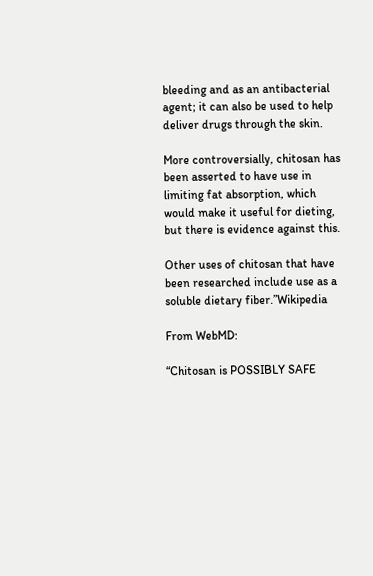bleeding and as an antibacterial agent; it can also be used to help deliver drugs through the skin.

More controversially, chitosan has been asserted to have use in limiting fat absorption, which would make it useful for dieting, but there is evidence against this.

Other uses of chitosan that have been researched include use as a soluble dietary fiber.”Wikipedia

From WebMD:

“Chitosan is POSSIBLY SAFE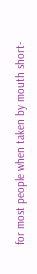for most people when taken by mouth short-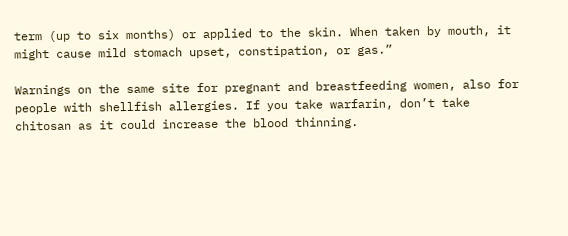term (up to six months) or applied to the skin. When taken by mouth, it might cause mild stomach upset, constipation, or gas.”

Warnings on the same site for pregnant and breastfeeding women, also for people with shellfish allergies. If you take warfarin, don’t take chitosan as it could increase the blood thinning.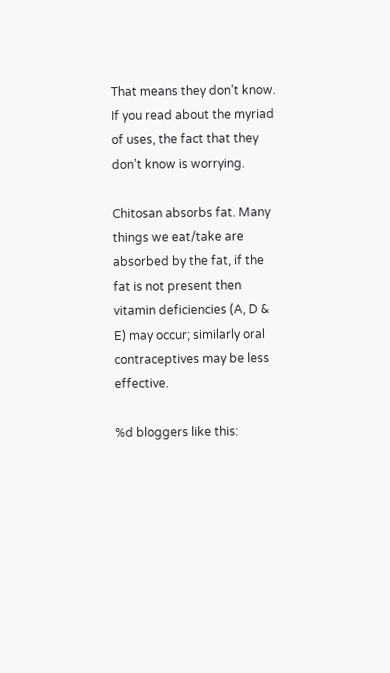That means they don’t know. If you read about the myriad of uses, the fact that they don’t know is worrying.

Chitosan absorbs fat. Many things we eat/take are absorbed by the fat, if the fat is not present then vitamin deficiencies (A, D & E) may occur; similarly oral contraceptives may be less effective.

%d bloggers like this: